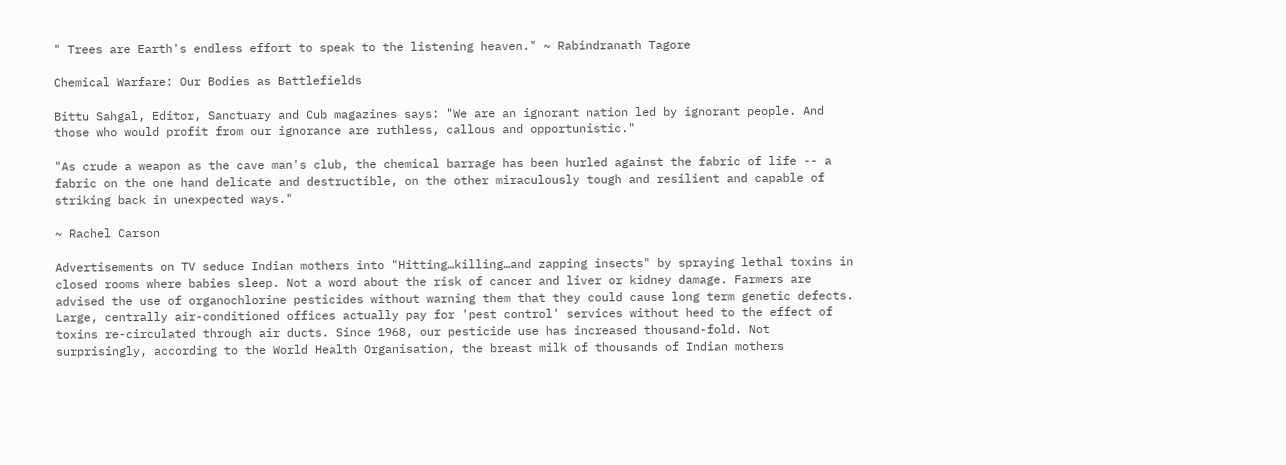" Trees are Earth's endless effort to speak to the listening heaven." ~ Rabindranath Tagore

Chemical Warfare: Our Bodies as Battlefields

Bittu Sahgal, Editor, Sanctuary and Cub magazines says: "We are an ignorant nation led by ignorant people. And those who would profit from our ignorance are ruthless, callous and opportunistic."

"As crude a weapon as the cave man's club, the chemical barrage has been hurled against the fabric of life -- a fabric on the one hand delicate and destructible, on the other miraculously tough and resilient and capable of striking back in unexpected ways."

~ Rachel Carson

Advertisements on TV seduce Indian mothers into "Hitting…killing…and zapping insects" by spraying lethal toxins in closed rooms where babies sleep. Not a word about the risk of cancer and liver or kidney damage. Farmers are advised the use of organochlorine pesticides without warning them that they could cause long term genetic defects. Large, centrally air-conditioned offices actually pay for 'pest control' services without heed to the effect of toxins re-circulated through air ducts. Since 1968, our pesticide use has increased thousand-fold. Not surprisingly, according to the World Health Organisation, the breast milk of thousands of Indian mothers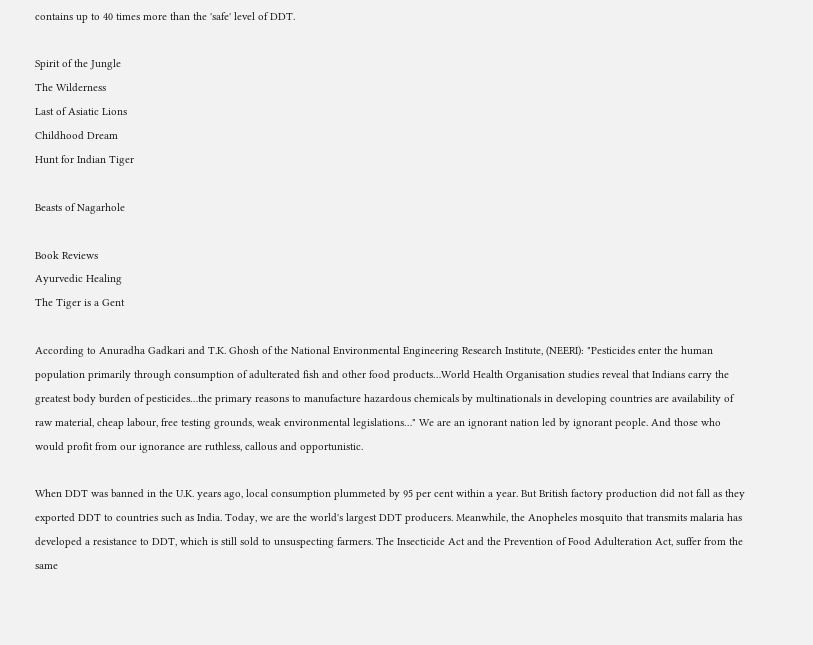contains up to 40 times more than the 'safe' level of DDT.

Spirit of the Jungle
The Wilderness
Last of Asiatic Lions
Childhood Dream
Hunt for Indian Tiger

Beasts of Nagarhole

Book Reviews
Ayurvedic Healing
The Tiger is a Gent

According to Anuradha Gadkari and T.K. Ghosh of the National Environmental Engineering Research Institute, (NEERI): "Pesticides enter the human population primarily through consumption of adulterated fish and other food products…World Health Organisation studies reveal that Indians carry the greatest body burden of pesticides…the primary reasons to manufacture hazardous chemicals by multinationals in developing countries are availability of raw material, cheap labour, free testing grounds, weak environmental legislations…" We are an ignorant nation led by ignorant people. And those who would profit from our ignorance are ruthless, callous and opportunistic.

When DDT was banned in the U.K. years ago, local consumption plummeted by 95 per cent within a year. But British factory production did not fall as they exported DDT to countries such as India. Today, we are the world's largest DDT producers. Meanwhile, the Anopheles mosquito that transmits malaria has developed a resistance to DDT, which is still sold to unsuspecting farmers. The Insecticide Act and the Prevention of Food Adulteration Act, suffer from the same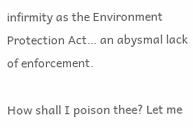infirmity as the Environment Protection Act… an abysmal lack of enforcement.

How shall I poison thee? Let me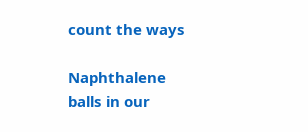count the ways

Naphthalene balls in our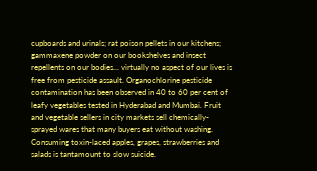cupboards and urinals; rat poison pellets in our kitchens; gammaxene powder on our bookshelves and insect repellents on our bodies... virtually no aspect of our lives is free from pesticide assault. Organochlorine pesticide contamination has been observed in 40 to 60 per cent of leafy vegetables tested in Hyderabad and Mumbai. Fruit and vegetable sellers in city markets sell chemically-sprayed wares that many buyers eat without washing. Consuming toxin-laced apples, grapes, strawberries and salads is tantamount to slow suicide.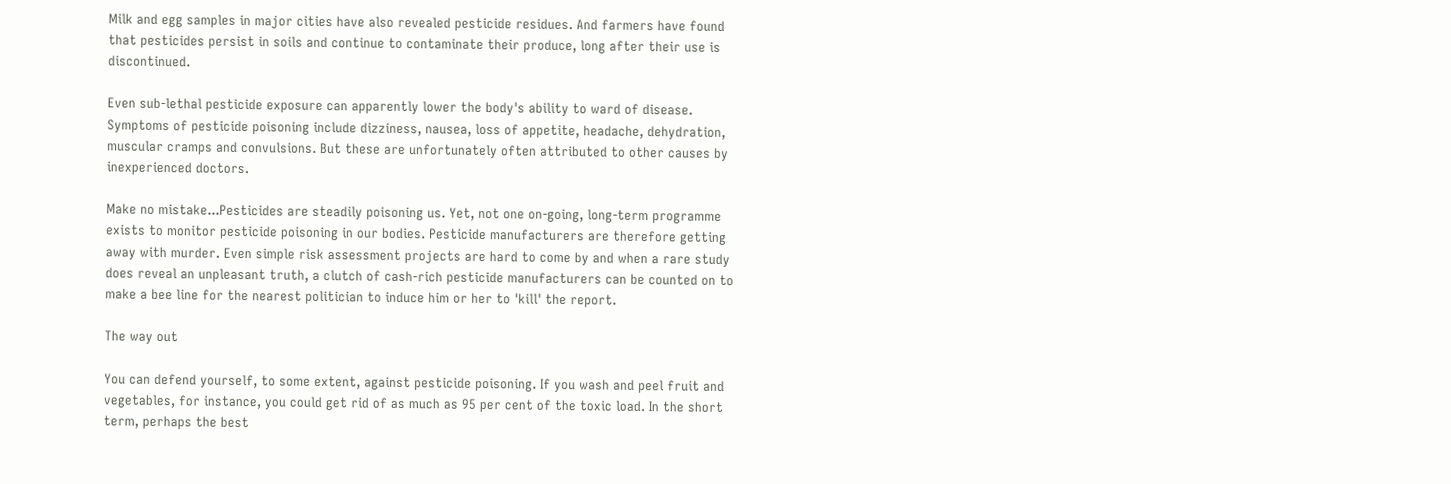Milk and egg samples in major cities have also revealed pesticide residues. And farmers have found that pesticides persist in soils and continue to contaminate their produce, long after their use is discontinued.

Even sub-lethal pesticide exposure can apparently lower the body's ability to ward of disease. Symptoms of pesticide poisoning include dizziness, nausea, loss of appetite, headache, dehydration, muscular cramps and convulsions. But these are unfortunately often attributed to other causes by inexperienced doctors.

Make no mistake...Pesticides are steadily poisoning us. Yet, not one on-going, long-term programme exists to monitor pesticide poisoning in our bodies. Pesticide manufacturers are therefore getting away with murder. Even simple risk assessment projects are hard to come by and when a rare study does reveal an unpleasant truth, a clutch of cash-rich pesticide manufacturers can be counted on to make a bee line for the nearest politician to induce him or her to 'kill' the report.

The way out

You can defend yourself, to some extent, against pesticide poisoning. If you wash and peel fruit and vegetables, for instance, you could get rid of as much as 95 per cent of the toxic load. In the short term, perhaps the best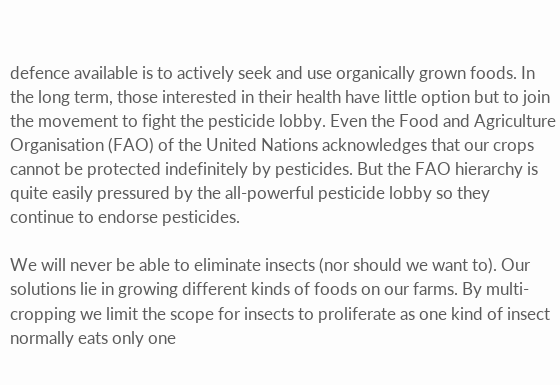defence available is to actively seek and use organically grown foods. In the long term, those interested in their health have little option but to join the movement to fight the pesticide lobby. Even the Food and Agriculture Organisation (FAO) of the United Nations acknowledges that our crops cannot be protected indefinitely by pesticides. But the FAO hierarchy is quite easily pressured by the all-powerful pesticide lobby so they continue to endorse pesticides.

We will never be able to eliminate insects (nor should we want to). Our solutions lie in growing different kinds of foods on our farms. By multi-cropping we limit the scope for insects to proliferate as one kind of insect normally eats only one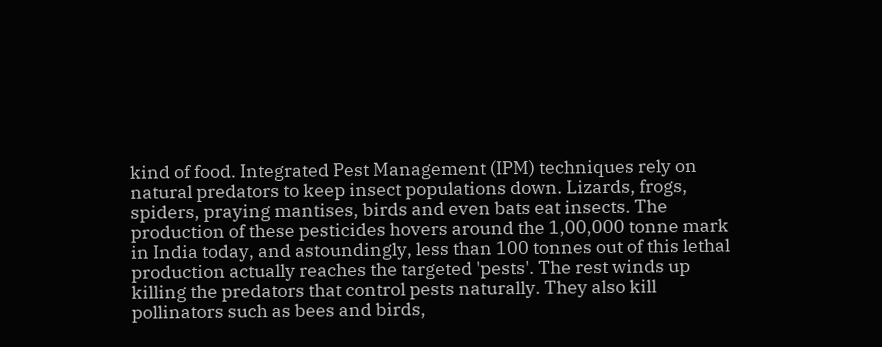kind of food. Integrated Pest Management (IPM) techniques rely on natural predators to keep insect populations down. Lizards, frogs, spiders, praying mantises, birds and even bats eat insects. The production of these pesticides hovers around the 1,00,000 tonne mark in India today, and astoundingly, less than 100 tonnes out of this lethal production actually reaches the targeted 'pests'. The rest winds up killing the predators that control pests naturally. They also kill pollinators such as bees and birds,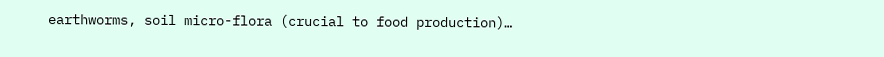earthworms, soil micro-flora (crucial to food production)…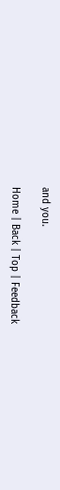and you.

Home | Back | Top | Feedback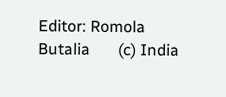Editor: Romola Butalia       (c) India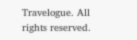Travelogue. All rights reserved.